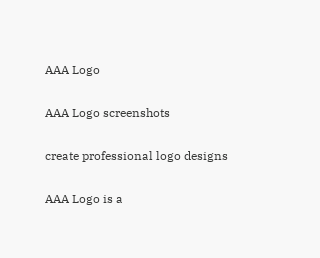AAA Logo

AAA Logo screenshots

create professional logo designs

AAA Logo is a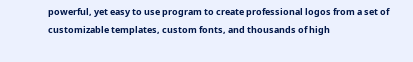powerful, yet easy to use program to create professional logos from a set of customizable templates, custom fonts, and thousands of high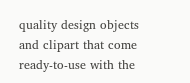quality design objects and clipart that come ready-to-use with the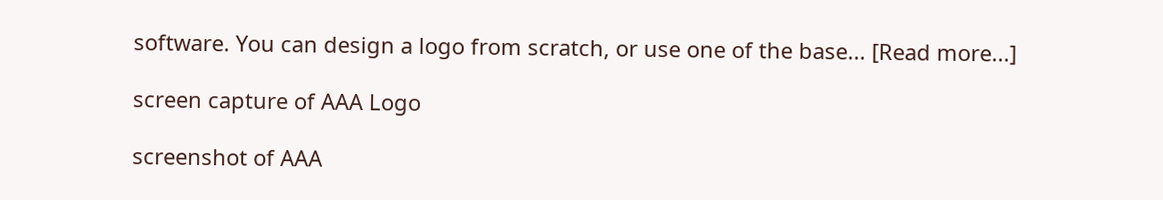software. You can design a logo from scratch, or use one of the base... [Read more...]

screen capture of AAA Logo

screenshot of AAA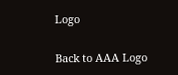Logo

Back to AAA Logo